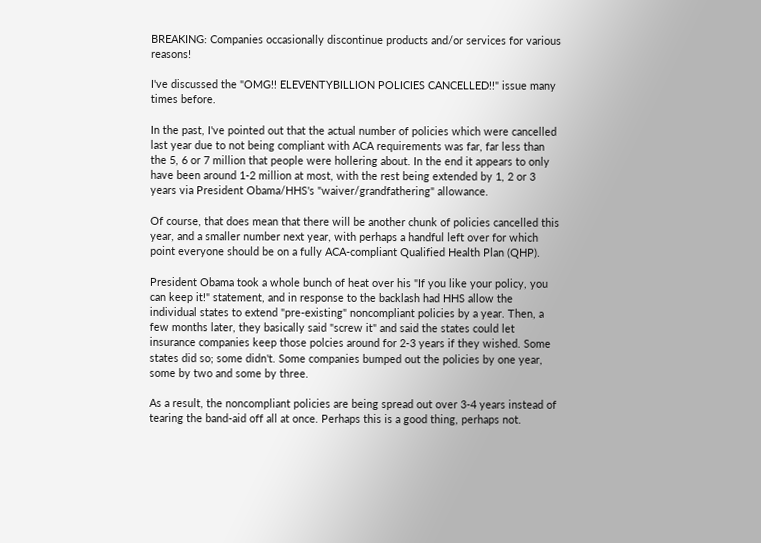BREAKING: Companies occasionally discontinue products and/or services for various reasons!

I've discussed the "OMG!! ELEVENTYBILLION POLICIES CANCELLED!!" issue many times before.

In the past, I've pointed out that the actual number of policies which were cancelled last year due to not being compliant with ACA requirements was far, far less than the 5, 6 or 7 million that people were hollering about. In the end it appears to only have been around 1-2 million at most, with the rest being extended by 1, 2 or 3 years via President Obama/HHS's "waiver/grandfathering" allowance.

Of course, that does mean that there will be another chunk of policies cancelled this year, and a smaller number next year, with perhaps a handful left over for which point everyone should be on a fully ACA-compliant Qualified Health Plan (QHP).

President Obama took a whole bunch of heat over his "If you like your policy, you can keep it!" statement, and in response to the backlash had HHS allow the individual states to extend "pre-existing" noncompliant policies by a year. Then, a few months later, they basically said "screw it" and said the states could let insurance companies keep those polcies around for 2-3 years if they wished. Some states did so; some didn't. Some companies bumped out the policies by one year, some by two and some by three.

As a result, the noncompliant policies are being spread out over 3-4 years instead of tearing the band-aid off all at once. Perhaps this is a good thing, perhaps not.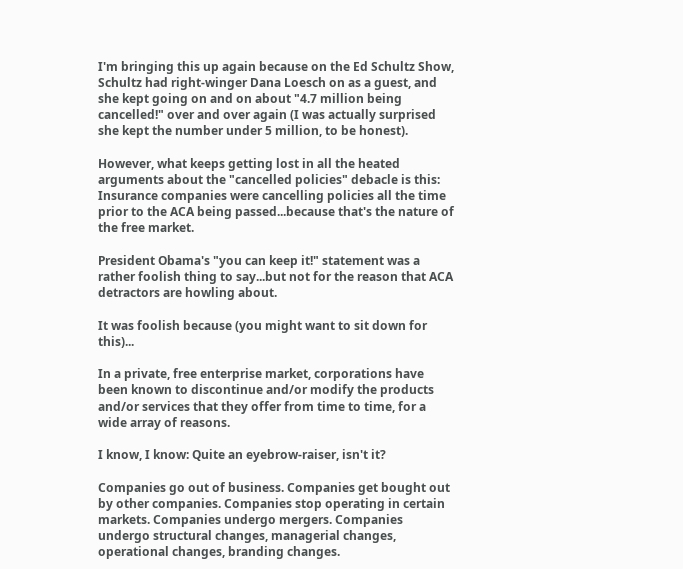I'm bringing this up again because on the Ed Schultz Show, Schultz had right-winger Dana Loesch on as a guest, and she kept going on and on about "4.7 million being cancelled!" over and over again (I was actually surprised she kept the number under 5 million, to be honest).

However, what keeps getting lost in all the heated arguments about the "cancelled policies" debacle is this: Insurance companies were cancelling policies all the time prior to the ACA being passed...because that's the nature of the free market.

President Obama's "you can keep it!" statement was a rather foolish thing to say...but not for the reason that ACA detractors are howling about.

It was foolish because (you might want to sit down for this)...

In a private, free enterprise market, corporations have been known to discontinue and/or modify the products and/or services that they offer from time to time, for a wide array of reasons.

I know, I know: Quite an eyebrow-raiser, isn't it?

Companies go out of business. Companies get bought out by other companies. Companies stop operating in certain markets. Companies undergo mergers. Companies undergo structural changes, managerial changes, operational changes, branding changes.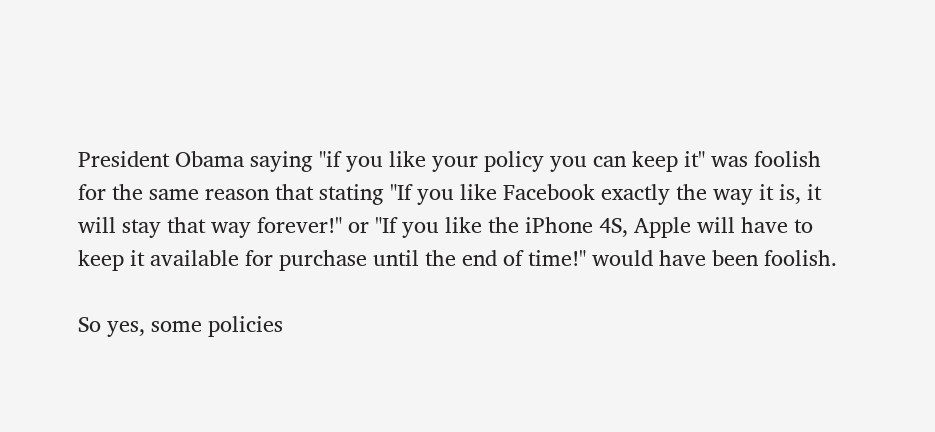President Obama saying "if you like your policy you can keep it" was foolish for the same reason that stating "If you like Facebook exactly the way it is, it will stay that way forever!" or "If you like the iPhone 4S, Apple will have to keep it available for purchase until the end of time!" would have been foolish.

So yes, some policies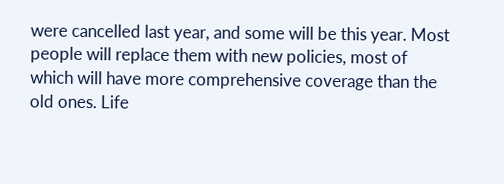were cancelled last year, and some will be this year. Most people will replace them with new policies, most of which will have more comprehensive coverage than the old ones. Life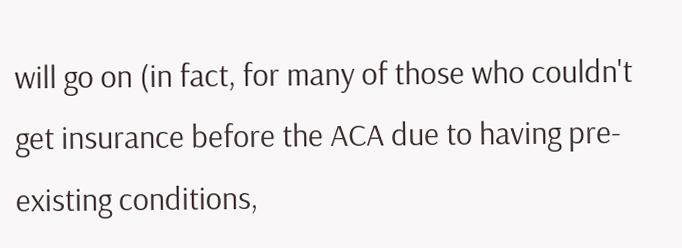will go on (in fact, for many of those who couldn't get insurance before the ACA due to having pre-existing conditions,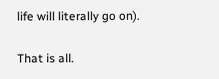life will literally go on).

That is all.